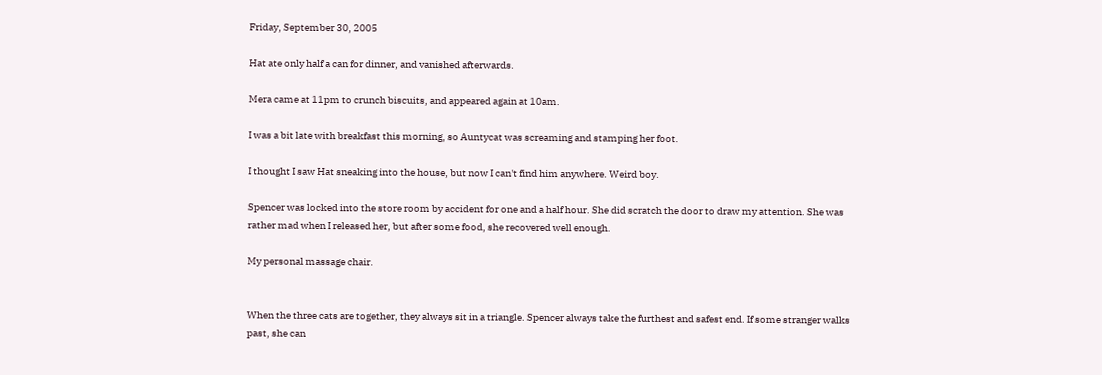Friday, September 30, 2005

Hat ate only half a can for dinner, and vanished afterwards.

Mera came at 11pm to crunch biscuits, and appeared again at 10am.

I was a bit late with breakfast this morning, so Auntycat was screaming and stamping her foot.

I thought I saw Hat sneaking into the house, but now I can't find him anywhere. Weird boy.

Spencer was locked into the store room by accident for one and a half hour. She did scratch the door to draw my attention. She was rather mad when I released her, but after some food, she recovered well enough.

My personal massage chair.


When the three cats are together, they always sit in a triangle. Spencer always take the furthest and safest end. If some stranger walks past, she can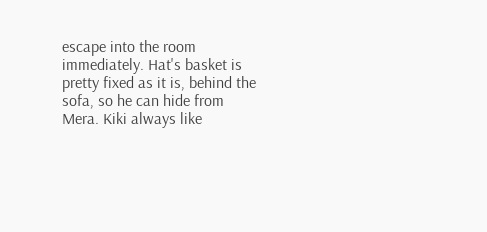escape into the room immediately. Hat's basket is pretty fixed as it is, behind the sofa, so he can hide from Mera. Kiki always like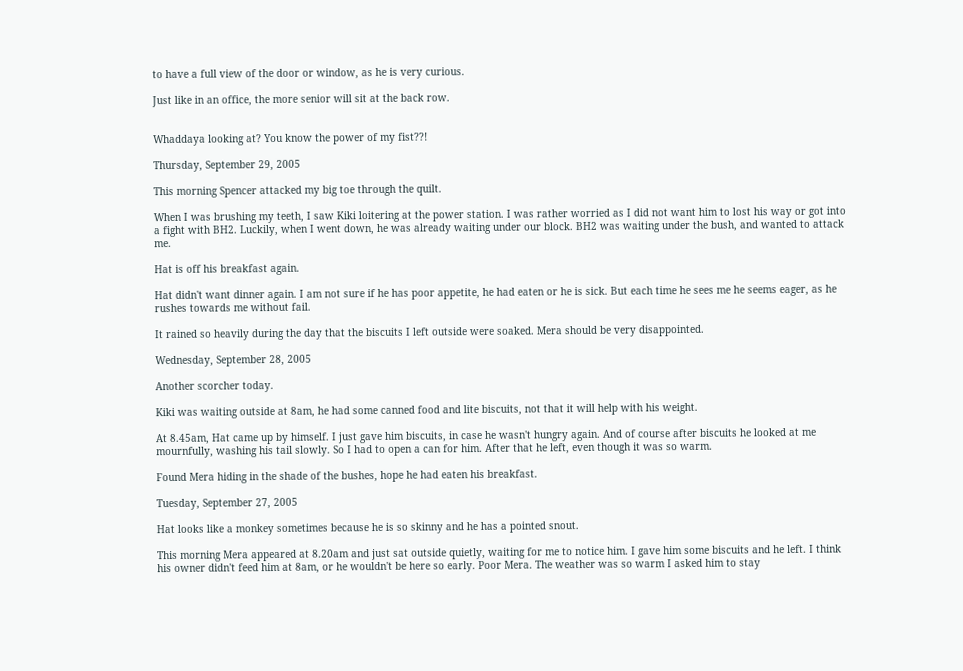to have a full view of the door or window, as he is very curious.

Just like in an office, the more senior will sit at the back row.


Whaddaya looking at? You know the power of my fist??!

Thursday, September 29, 2005

This morning Spencer attacked my big toe through the quilt.

When I was brushing my teeth, I saw Kiki loitering at the power station. I was rather worried as I did not want him to lost his way or got into a fight with BH2. Luckily, when I went down, he was already waiting under our block. BH2 was waiting under the bush, and wanted to attack me.

Hat is off his breakfast again.

Hat didn't want dinner again. I am not sure if he has poor appetite, he had eaten or he is sick. But each time he sees me he seems eager, as he rushes towards me without fail.

It rained so heavily during the day that the biscuits I left outside were soaked. Mera should be very disappointed.

Wednesday, September 28, 2005

Another scorcher today.

Kiki was waiting outside at 8am, he had some canned food and lite biscuits, not that it will help with his weight.

At 8.45am, Hat came up by himself. I just gave him biscuits, in case he wasn't hungry again. And of course after biscuits he looked at me mournfully, washing his tail slowly. So I had to open a can for him. After that he left, even though it was so warm.

Found Mera hiding in the shade of the bushes, hope he had eaten his breakfast.

Tuesday, September 27, 2005

Hat looks like a monkey sometimes because he is so skinny and he has a pointed snout.

This morning Mera appeared at 8.20am and just sat outside quietly, waiting for me to notice him. I gave him some biscuits and he left. I think his owner didn't feed him at 8am, or he wouldn't be here so early. Poor Mera. The weather was so warm I asked him to stay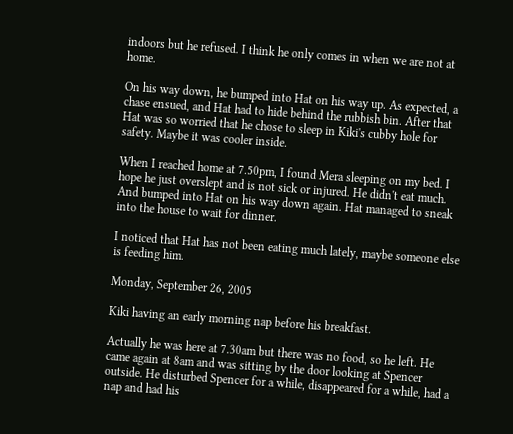indoors but he refused. I think he only comes in when we are not at home.

On his way down, he bumped into Hat on his way up. As expected, a chase ensued, and Hat had to hide behind the rubbish bin. After that Hat was so worried that he chose to sleep in Kiki's cubby hole for safety. Maybe it was cooler inside.

When I reached home at 7.50pm, I found Mera sleeping on my bed. I hope he just overslept and is not sick or injured. He didn't eat much. And bumped into Hat on his way down again. Hat managed to sneak into the house to wait for dinner.

I noticed that Hat has not been eating much lately, maybe someone else is feeding him.

Monday, September 26, 2005

Kiki having an early morning nap before his breakfast.

Actually he was here at 7.30am but there was no food, so he left. He came again at 8am and was sitting by the door looking at Spencer outside. He disturbed Spencer for a while, disappeared for a while, had a nap and had his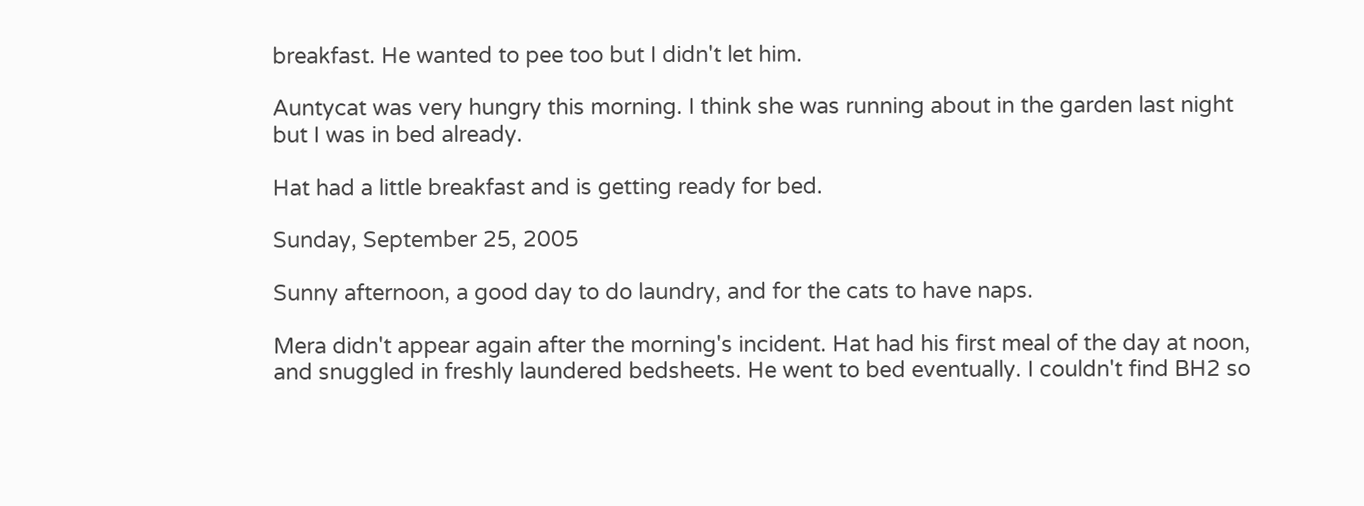breakfast. He wanted to pee too but I didn't let him.

Auntycat was very hungry this morning. I think she was running about in the garden last night but I was in bed already.

Hat had a little breakfast and is getting ready for bed.

Sunday, September 25, 2005

Sunny afternoon, a good day to do laundry, and for the cats to have naps.

Mera didn't appear again after the morning's incident. Hat had his first meal of the day at noon, and snuggled in freshly laundered bedsheets. He went to bed eventually. I couldn't find BH2 so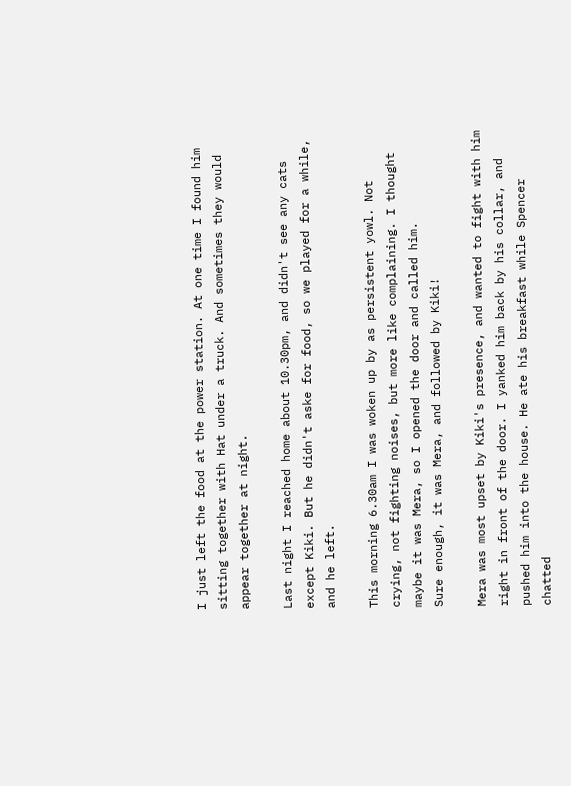I just left the food at the power station. At one time I found him sitting together with Hat under a truck. And sometimes they would appear together at night.

Last night I reached home about 10.30pm, and didn't see any cats except Kiki. But he didn't aske for food, so we played for a while, and he left.

This morning 6.30am I was woken up by as persistent yowl. Not crying, not fighting noises, but more like complaining. I thought maybe it was Mera, so I opened the door and called him.
Sure enough, it was Mera, and followed by Kiki!

Mera was most upset by Kiki's presence, and wanted to fight with him right in front of the door. I yanked him back by his collar, and pushed him into the house. He ate his breakfast while Spencer chatted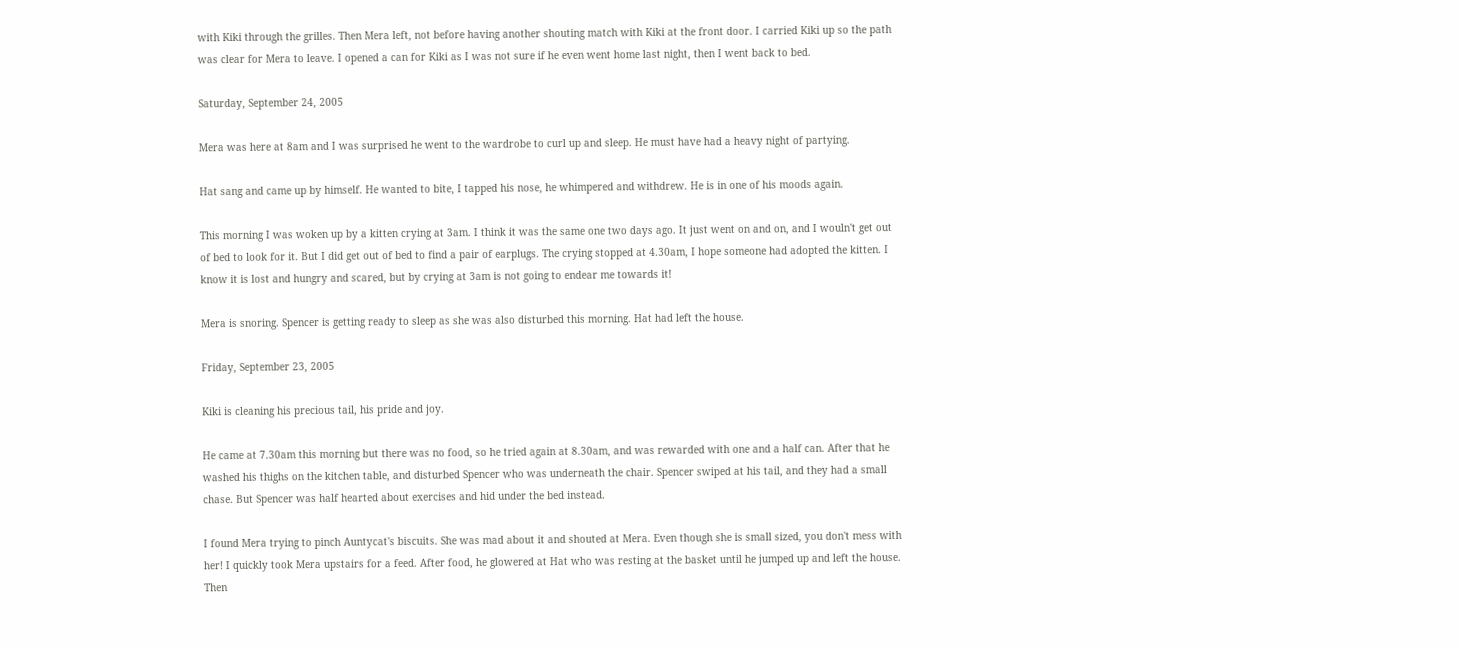with Kiki through the grilles. Then Mera left, not before having another shouting match with Kiki at the front door. I carried Kiki up so the path was clear for Mera to leave. I opened a can for Kiki as I was not sure if he even went home last night, then I went back to bed.

Saturday, September 24, 2005

Mera was here at 8am and I was surprised he went to the wardrobe to curl up and sleep. He must have had a heavy night of partying.

Hat sang and came up by himself. He wanted to bite, I tapped his nose, he whimpered and withdrew. He is in one of his moods again.

This morning I was woken up by a kitten crying at 3am. I think it was the same one two days ago. It just went on and on, and I wouln't get out of bed to look for it. But I did get out of bed to find a pair of earplugs. The crying stopped at 4.30am, I hope someone had adopted the kitten. I know it is lost and hungry and scared, but by crying at 3am is not going to endear me towards it!

Mera is snoring. Spencer is getting ready to sleep as she was also disturbed this morning. Hat had left the house.

Friday, September 23, 2005

Kiki is cleaning his precious tail, his pride and joy.

He came at 7.30am this morning but there was no food, so he tried again at 8.30am, and was rewarded with one and a half can. After that he washed his thighs on the kitchen table, and disturbed Spencer who was underneath the chair. Spencer swiped at his tail, and they had a small chase. But Spencer was half hearted about exercises and hid under the bed instead.

I found Mera trying to pinch Auntycat's biscuits. She was mad about it and shouted at Mera. Even though she is small sized, you don't mess with her! I quickly took Mera upstairs for a feed. After food, he glowered at Hat who was resting at the basket until he jumped up and left the house. Then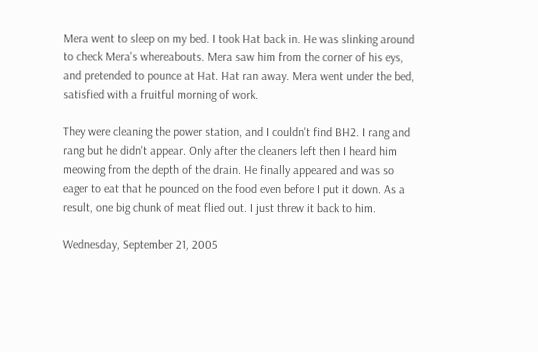Mera went to sleep on my bed. I took Hat back in. He was slinking around to check Mera's whereabouts. Mera saw him from the corner of his eys, and pretended to pounce at Hat. Hat ran away. Mera went under the bed, satisfied with a fruitful morning of work.

They were cleaning the power station, and I couldn't find BH2. I rang and rang but he didn't appear. Only after the cleaners left then I heard him meowing from the depth of the drain. He finally appeared and was so eager to eat that he pounced on the food even before I put it down. As a result, one big chunk of meat flied out. I just threw it back to him.

Wednesday, September 21, 2005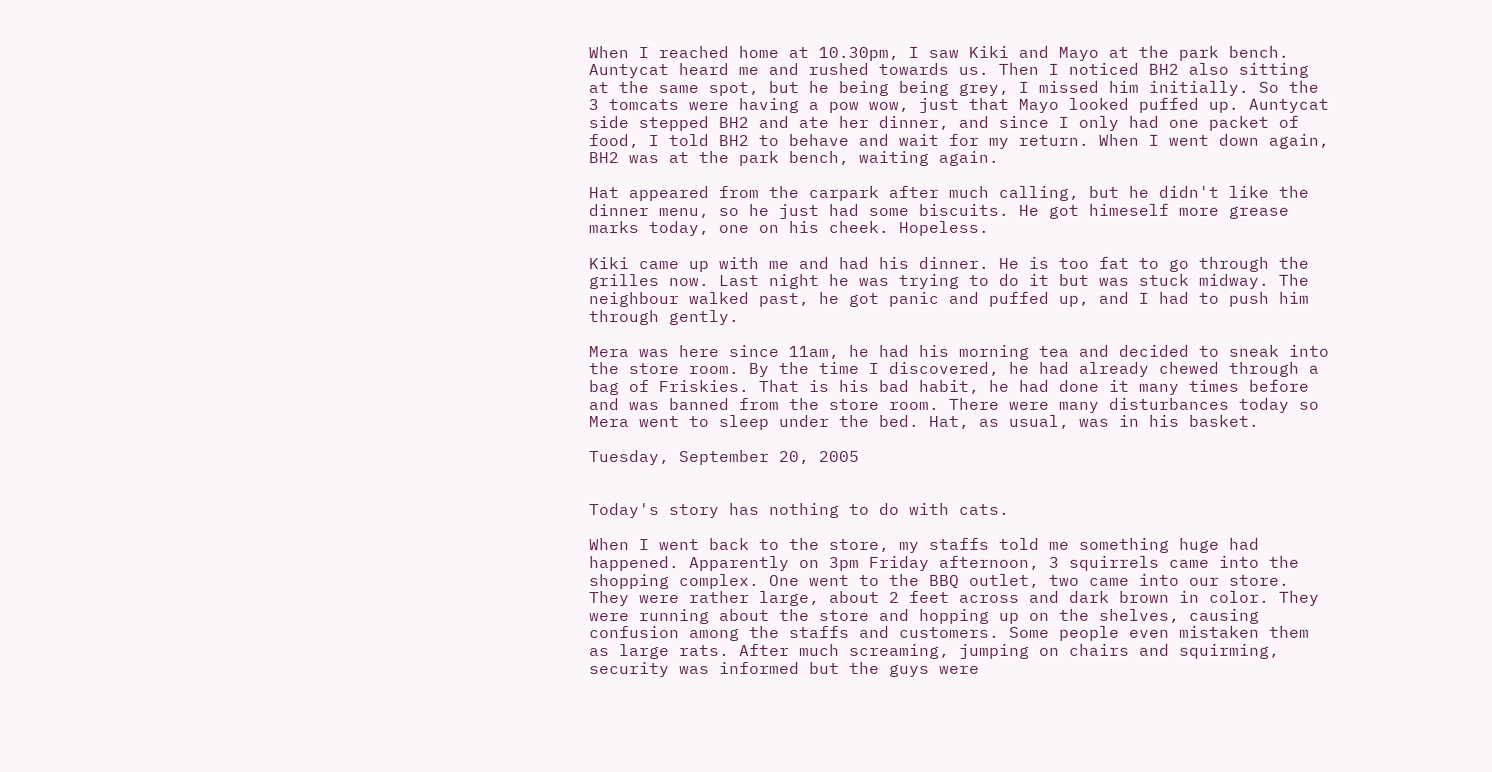When I reached home at 10.30pm, I saw Kiki and Mayo at the park bench. Auntycat heard me and rushed towards us. Then I noticed BH2 also sitting at the same spot, but he being being grey, I missed him initially. So the 3 tomcats were having a pow wow, just that Mayo looked puffed up. Auntycat side stepped BH2 and ate her dinner, and since I only had one packet of food, I told BH2 to behave and wait for my return. When I went down again, BH2 was at the park bench, waiting again.

Hat appeared from the carpark after much calling, but he didn't like the dinner menu, so he just had some biscuits. He got himeself more grease marks today, one on his cheek. Hopeless.

Kiki came up with me and had his dinner. He is too fat to go through the grilles now. Last night he was trying to do it but was stuck midway. The neighbour walked past, he got panic and puffed up, and I had to push him through gently.

Mera was here since 11am, he had his morning tea and decided to sneak into the store room. By the time I discovered, he had already chewed through a bag of Friskies. That is his bad habit, he had done it many times before and was banned from the store room. There were many disturbances today so Mera went to sleep under the bed. Hat, as usual, was in his basket.

Tuesday, September 20, 2005


Today's story has nothing to do with cats.

When I went back to the store, my staffs told me something huge had happened. Apparently on 3pm Friday afternoon, 3 squirrels came into the shopping complex. One went to the BBQ outlet, two came into our store. They were rather large, about 2 feet across and dark brown in color. They were running about the store and hopping up on the shelves, causing confusion among the staffs and customers. Some people even mistaken them as large rats. After much screaming, jumping on chairs and squirming, security was informed but the guys were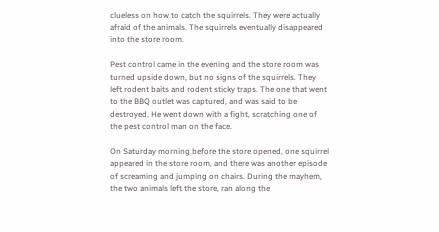clueless on how to catch the squirrels. They were actually afraid of the animals. The squirrels eventually disappeared into the store room.

Pest control came in the evening and the store room was turned upside down, but no signs of the squirrels. They left rodent baits and rodent sticky traps. The one that went to the BBQ outlet was captured, and was said to be destroyed. He went down with a fight, scratching one of the pest control man on the face.

On Saturday morning before the store opened, one squirrel appeared in the store room, and there was another episode of screaming and jumping on chairs. During the mayhem, the two animals left the store, ran along the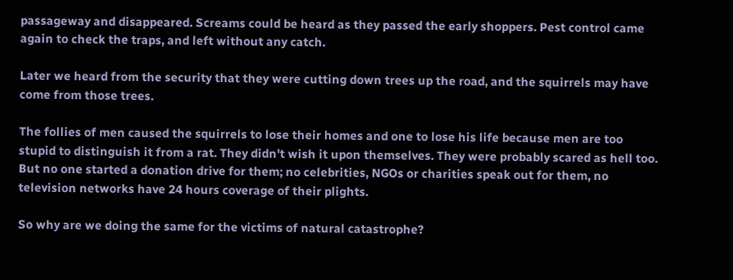passageway and disappeared. Screams could be heard as they passed the early shoppers. Pest control came again to check the traps, and left without any catch.

Later we heard from the security that they were cutting down trees up the road, and the squirrels may have come from those trees.

The follies of men caused the squirrels to lose their homes and one to lose his life because men are too stupid to distinguish it from a rat. They didn't wish it upon themselves. They were probably scared as hell too. But no one started a donation drive for them; no celebrities, NGOs or charities speak out for them, no television networks have 24 hours coverage of their plights.

So why are we doing the same for the victims of natural catastrophe?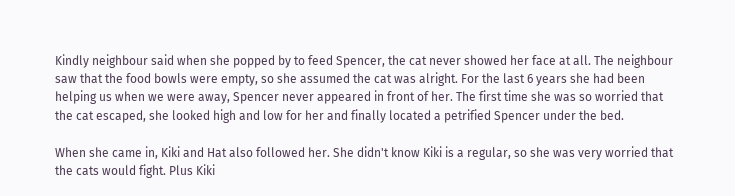Kindly neighbour said when she popped by to feed Spencer, the cat never showed her face at all. The neighbour saw that the food bowls were empty, so she assumed the cat was alright. For the last 6 years she had been helping us when we were away, Spencer never appeared in front of her. The first time she was so worried that the cat escaped, she looked high and low for her and finally located a petrified Spencer under the bed.

When she came in, Kiki and Hat also followed her. She didn't know Kiki is a regular, so she was very worried that the cats would fight. Plus Kiki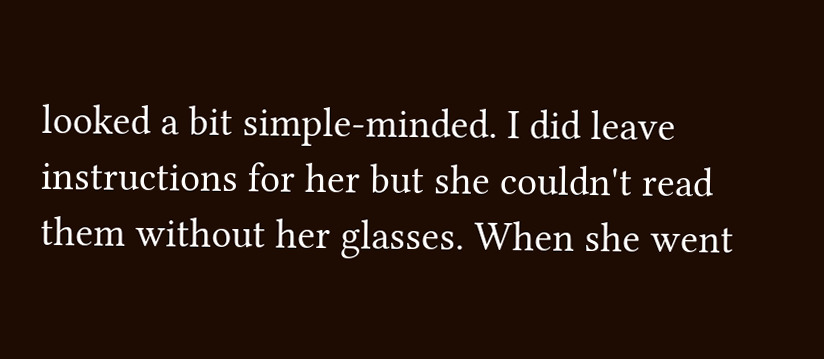looked a bit simple-minded. I did leave instructions for her but she couldn't read them without her glasses. When she went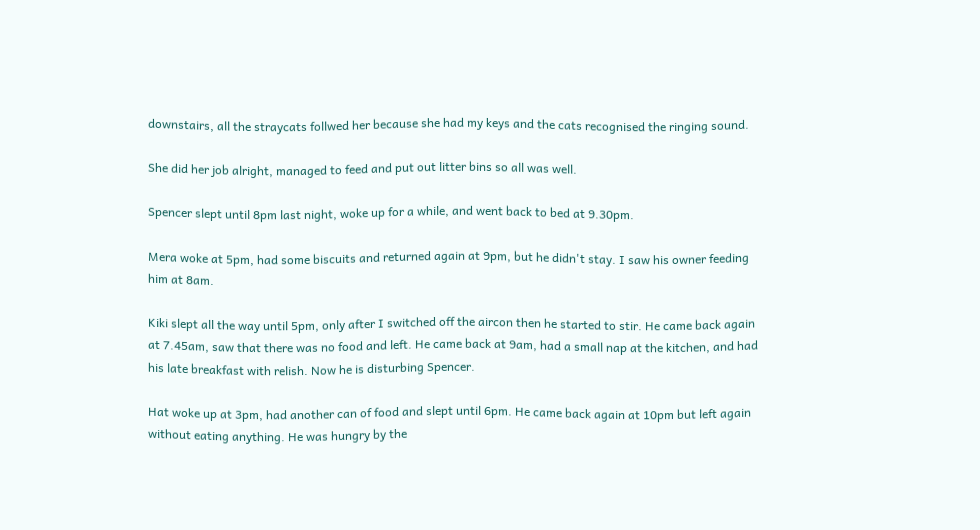downstairs, all the straycats follwed her because she had my keys and the cats recognised the ringing sound.

She did her job alright, managed to feed and put out litter bins so all was well.

Spencer slept until 8pm last night, woke up for a while, and went back to bed at 9.30pm.

Mera woke at 5pm, had some biscuits and returned again at 9pm, but he didn't stay. I saw his owner feeding him at 8am.

Kiki slept all the way until 5pm, only after I switched off the aircon then he started to stir. He came back again at 7.45am, saw that there was no food and left. He came back at 9am, had a small nap at the kitchen, and had his late breakfast with relish. Now he is disturbing Spencer.

Hat woke up at 3pm, had another can of food and slept until 6pm. He came back again at 10pm but left again without eating anything. He was hungry by the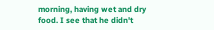morning, having wet and dry food. I see that he didn't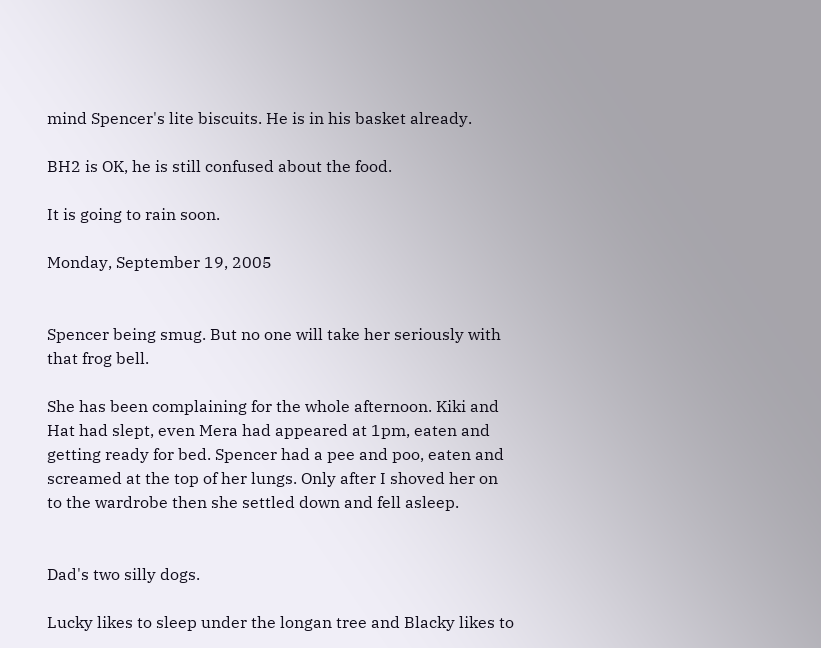mind Spencer's lite biscuits. He is in his basket already.

BH2 is OK, he is still confused about the food.

It is going to rain soon.

Monday, September 19, 2005


Spencer being smug. But no one will take her seriously with that frog bell.

She has been complaining for the whole afternoon. Kiki and Hat had slept, even Mera had appeared at 1pm, eaten and getting ready for bed. Spencer had a pee and poo, eaten and screamed at the top of her lungs. Only after I shoved her on to the wardrobe then she settled down and fell asleep.


Dad's two silly dogs.

Lucky likes to sleep under the longan tree and Blacky likes to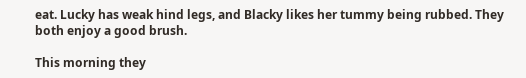eat. Lucky has weak hind legs, and Blacky likes her tummy being rubbed. They both enjoy a good brush.

This morning they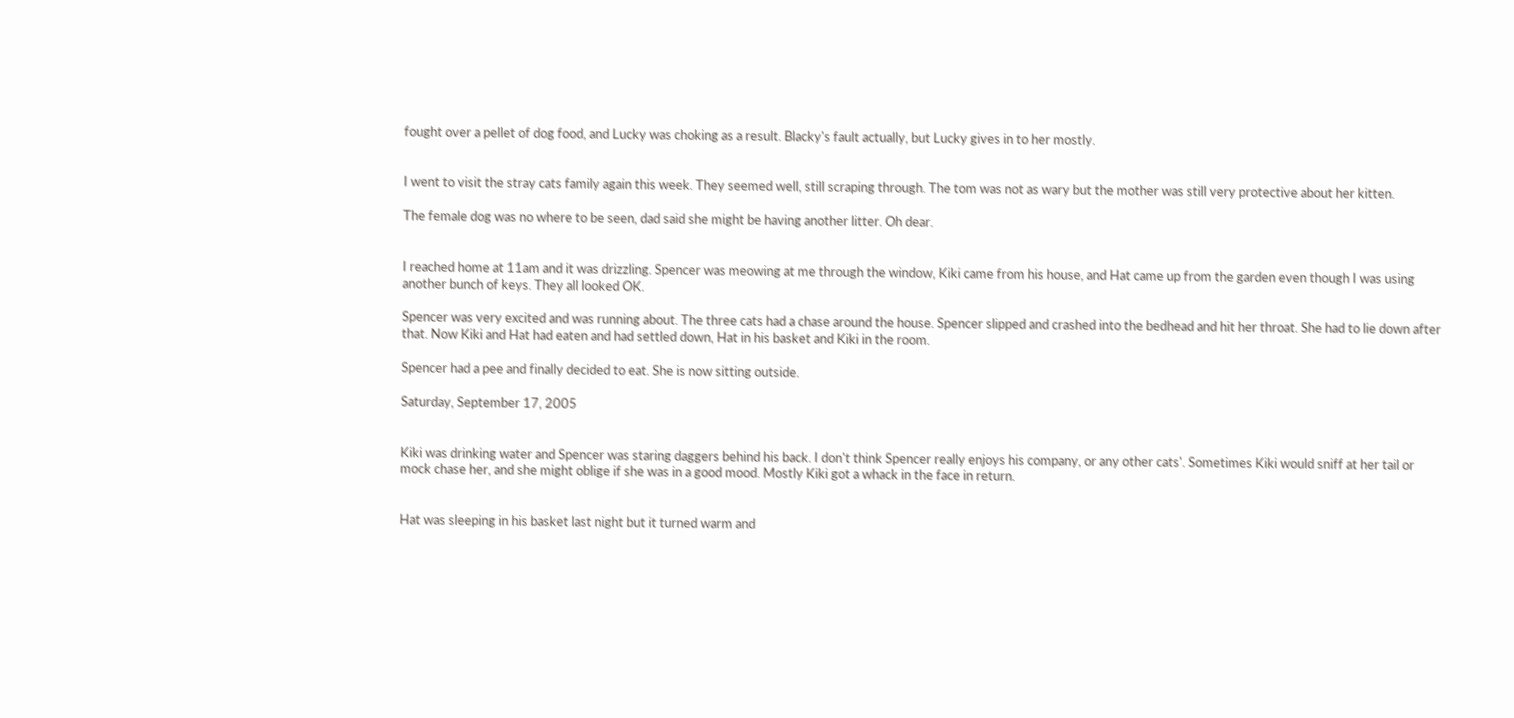fought over a pellet of dog food, and Lucky was choking as a result. Blacky's fault actually, but Lucky gives in to her mostly.


I went to visit the stray cats family again this week. They seemed well, still scraping through. The tom was not as wary but the mother was still very protective about her kitten.

The female dog was no where to be seen, dad said she might be having another litter. Oh dear.


I reached home at 11am and it was drizzling. Spencer was meowing at me through the window, Kiki came from his house, and Hat came up from the garden even though I was using another bunch of keys. They all looked OK.

Spencer was very excited and was running about. The three cats had a chase around the house. Spencer slipped and crashed into the bedhead and hit her throat. She had to lie down after that. Now Kiki and Hat had eaten and had settled down, Hat in his basket and Kiki in the room.

Spencer had a pee and finally decided to eat. She is now sitting outside.

Saturday, September 17, 2005


Kiki was drinking water and Spencer was staring daggers behind his back. I don't think Spencer really enjoys his company, or any other cats'. Sometimes Kiki would sniff at her tail or mock chase her, and she might oblige if she was in a good mood. Mostly Kiki got a whack in the face in return.


Hat was sleeping in his basket last night but it turned warm and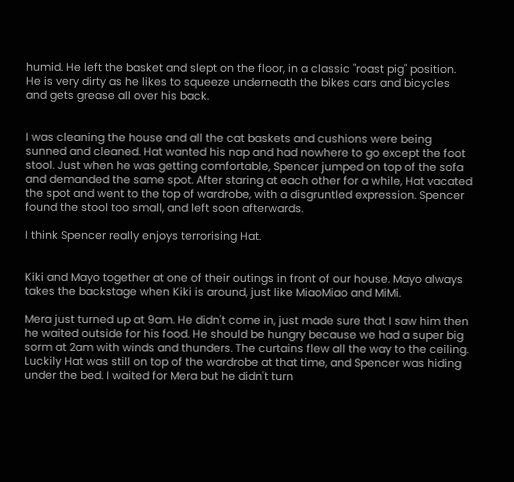humid. He left the basket and slept on the floor, in a classic "roast pig" position. He is very dirty as he likes to squeeze underneath the bikes cars and bicycles and gets grease all over his back.


I was cleaning the house and all the cat baskets and cushions were being sunned and cleaned. Hat wanted his nap and had nowhere to go except the foot stool. Just when he was getting comfortable, Spencer jumped on top of the sofa and demanded the same spot. After staring at each other for a while, Hat vacated the spot and went to the top of wardrobe, with a disgruntled expression. Spencer found the stool too small, and left soon afterwards.

I think Spencer really enjoys terrorising Hat.


Kiki and Mayo together at one of their outings in front of our house. Mayo always takes the backstage when Kiki is around, just like MiaoMiao and MiMi.

Mera just turned up at 9am. He didn't come in, just made sure that I saw him then he waited outside for his food. He should be hungry because we had a super big sorm at 2am with winds and thunders. The curtains flew all the way to the ceiling. Luckily Hat was still on top of the wardrobe at that time, and Spencer was hiding under the bed. I waited for Mera but he didn't turn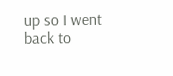up so I went back to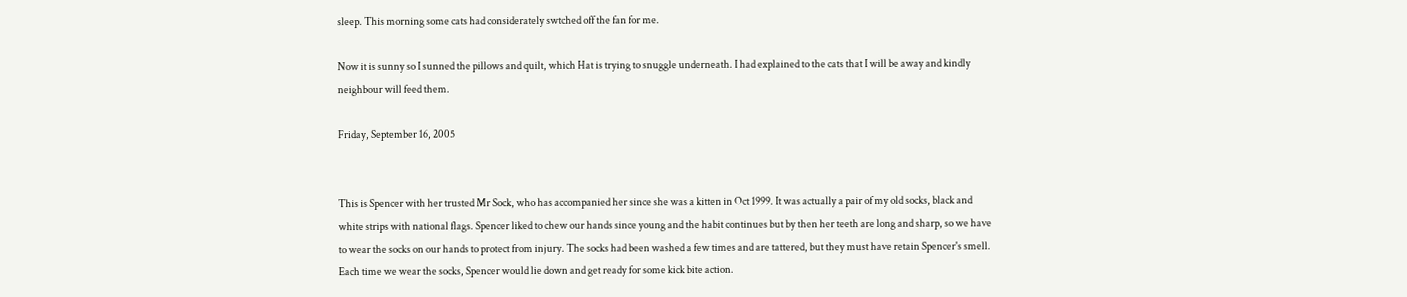sleep. This morning some cats had considerately swtched off the fan for me.

Now it is sunny so I sunned the pillows and quilt, which Hat is trying to snuggle underneath. I had explained to the cats that I will be away and kindly neighbour will feed them.

Friday, September 16, 2005


This is Spencer with her trusted Mr Sock, who has accompanied her since she was a kitten in Oct 1999. It was actually a pair of my old socks, black and white strips with national flags. Spencer liked to chew our hands since young and the habit continues but by then her teeth are long and sharp, so we have to wear the socks on our hands to protect from injury. The socks had been washed a few times and are tattered, but they must have retain Spencer's smell. Each time we wear the socks, Spencer would lie down and get ready for some kick bite action.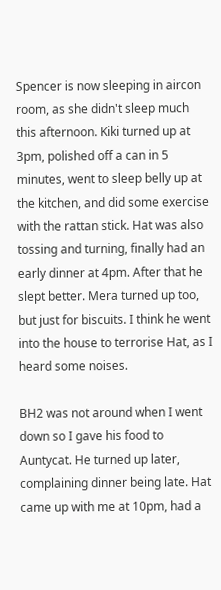Spencer is now sleeping in aircon room, as she didn't sleep much this afternoon. Kiki turned up at 3pm, polished off a can in 5 minutes, went to sleep belly up at the kitchen, and did some exercise with the rattan stick. Hat was also tossing and turning, finally had an early dinner at 4pm. After that he slept better. Mera turned up too, but just for biscuits. I think he went into the house to terrorise Hat, as I heard some noises.

BH2 was not around when I went down so I gave his food to Auntycat. He turned up later, complaining dinner being late. Hat came up with me at 10pm, had a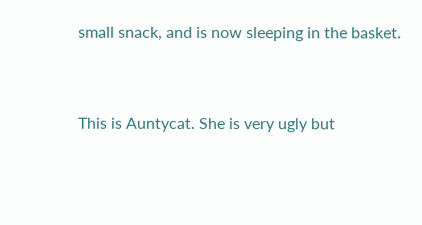small snack, and is now sleeping in the basket.


This is Auntycat. She is very ugly but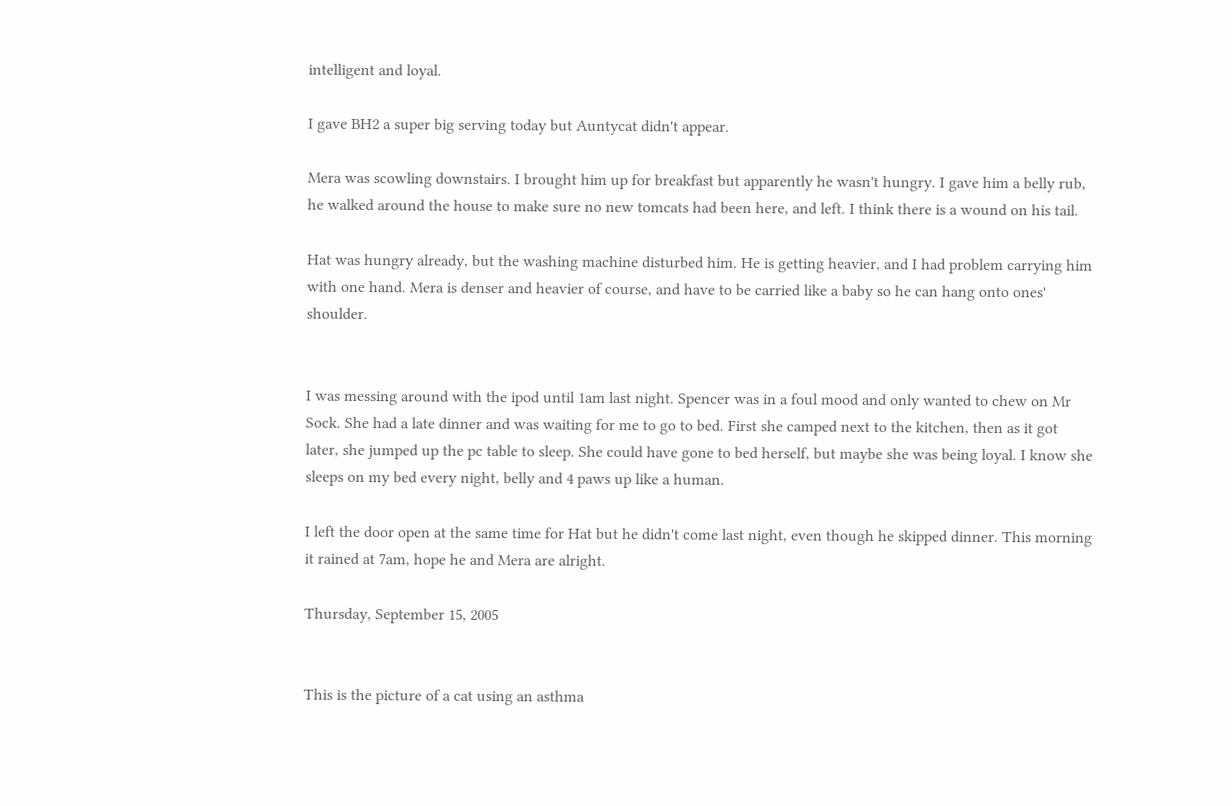intelligent and loyal.

I gave BH2 a super big serving today but Auntycat didn't appear.

Mera was scowling downstairs. I brought him up for breakfast but apparently he wasn't hungry. I gave him a belly rub, he walked around the house to make sure no new tomcats had been here, and left. I think there is a wound on his tail.

Hat was hungry already, but the washing machine disturbed him. He is getting heavier, and I had problem carrying him with one hand. Mera is denser and heavier of course, and have to be carried like a baby so he can hang onto ones' shoulder.


I was messing around with the ipod until 1am last night. Spencer was in a foul mood and only wanted to chew on Mr Sock. She had a late dinner and was waiting for me to go to bed. First she camped next to the kitchen, then as it got later, she jumped up the pc table to sleep. She could have gone to bed herself, but maybe she was being loyal. I know she sleeps on my bed every night, belly and 4 paws up like a human.

I left the door open at the same time for Hat but he didn't come last night, even though he skipped dinner. This morning it rained at 7am, hope he and Mera are alright.

Thursday, September 15, 2005


This is the picture of a cat using an asthma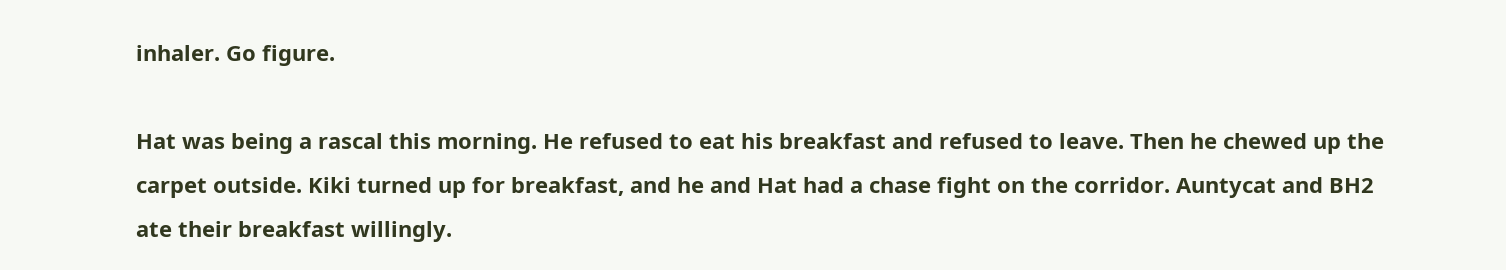inhaler. Go figure.

Hat was being a rascal this morning. He refused to eat his breakfast and refused to leave. Then he chewed up the carpet outside. Kiki turned up for breakfast, and he and Hat had a chase fight on the corridor. Auntycat and BH2 ate their breakfast willingly.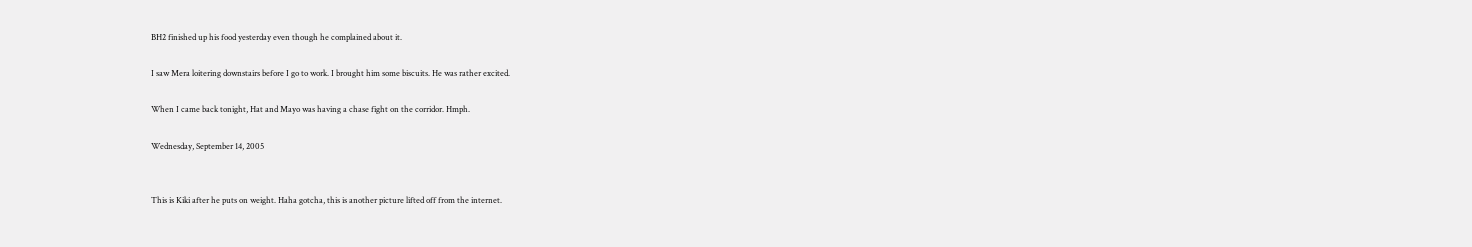BH2 finished up his food yesterday even though he complained about it.

I saw Mera loitering downstairs before I go to work. I brought him some biscuits. He was rather excited.

When I came back tonight, Hat and Mayo was having a chase fight on the corridor. Hmph.

Wednesday, September 14, 2005


This is Kiki after he puts on weight. Haha gotcha, this is another picture lifted off from the internet.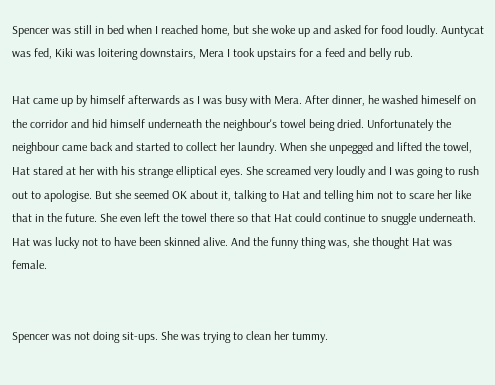Spencer was still in bed when I reached home, but she woke up and asked for food loudly. Auntycat was fed, Kiki was loitering downstairs, Mera I took upstairs for a feed and belly rub.

Hat came up by himself afterwards as I was busy with Mera. After dinner, he washed himeself on the corridor and hid himself underneath the neighbour's towel being dried. Unfortunately the neighbour came back and started to collect her laundry. When she unpegged and lifted the towel, Hat stared at her with his strange elliptical eyes. She screamed very loudly and I was going to rush out to apologise. But she seemed OK about it, talking to Hat and telling him not to scare her like that in the future. She even left the towel there so that Hat could continue to snuggle underneath. Hat was lucky not to have been skinned alive. And the funny thing was, she thought Hat was female.


Spencer was not doing sit-ups. She was trying to clean her tummy.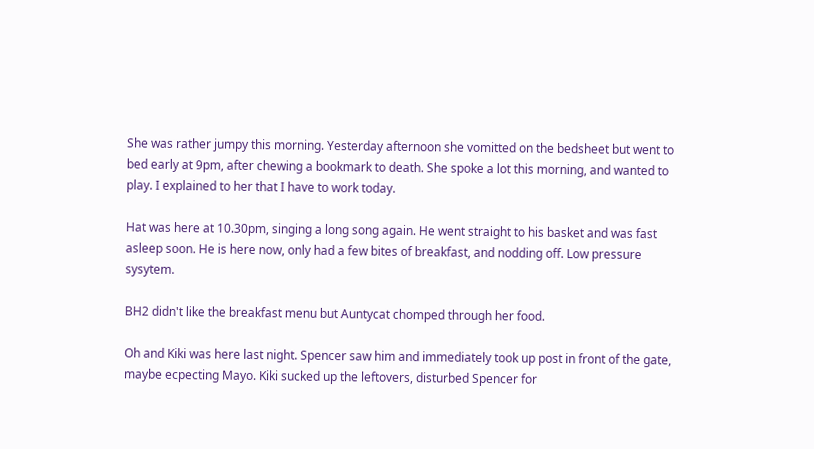She was rather jumpy this morning. Yesterday afternoon she vomitted on the bedsheet but went to bed early at 9pm, after chewing a bookmark to death. She spoke a lot this morning, and wanted to play. I explained to her that I have to work today.

Hat was here at 10.30pm, singing a long song again. He went straight to his basket and was fast asleep soon. He is here now, only had a few bites of breakfast, and nodding off. Low pressure sysytem.

BH2 didn't like the breakfast menu but Auntycat chomped through her food.

Oh and Kiki was here last night. Spencer saw him and immediately took up post in front of the gate, maybe ecpecting Mayo. Kiki sucked up the leftovers, disturbed Spencer for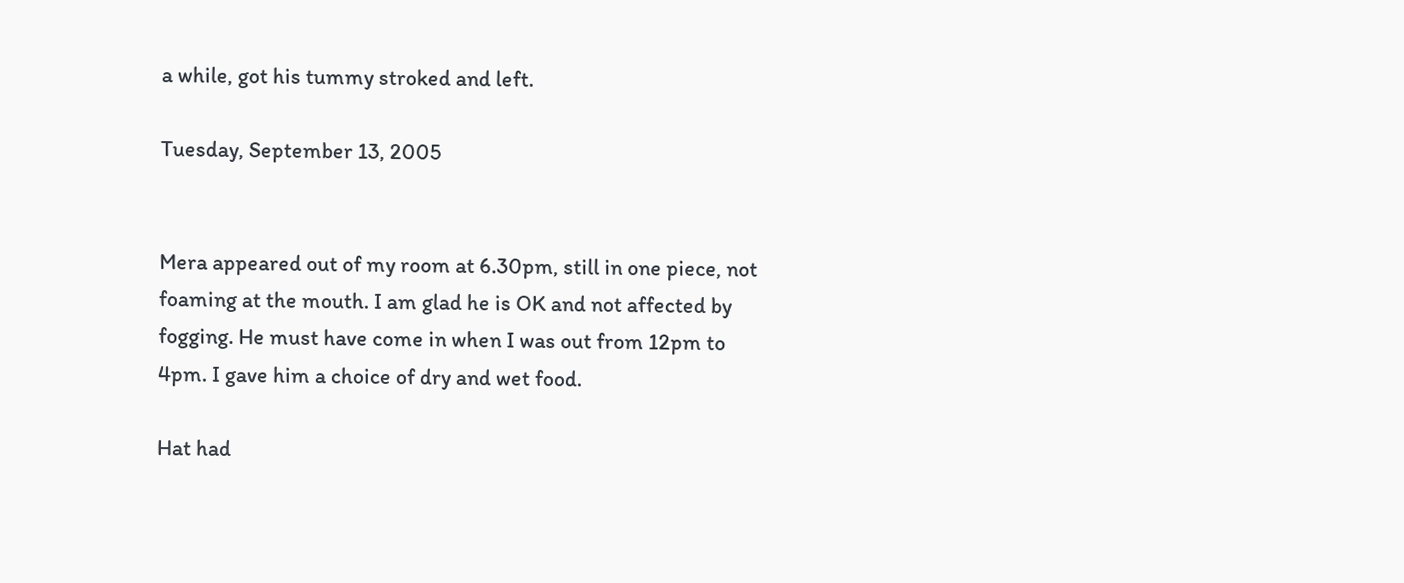a while, got his tummy stroked and left.

Tuesday, September 13, 2005


Mera appeared out of my room at 6.30pm, still in one piece, not foaming at the mouth. I am glad he is OK and not affected by fogging. He must have come in when I was out from 12pm to 4pm. I gave him a choice of dry and wet food.

Hat had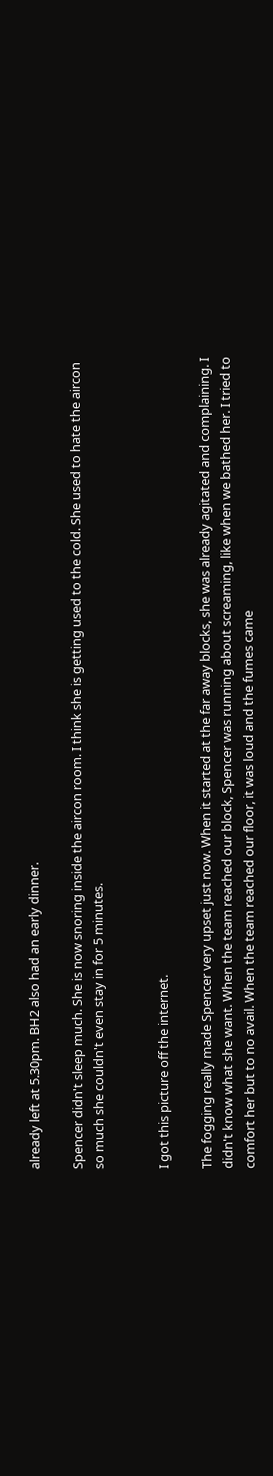already left at 5.30pm. BH2 also had an early dinner.

Spencer didn't sleep much. She is now snoring inside the aircon room. I think she is getting used to the cold. She used to hate the aircon so much she couldn't even stay in for 5 minutes.


I got this picture off the internet.

The fogging really made Spencer very upset just now. When it started at the far away blocks, she was already agitated and complaining. I didn't know what she want. When the team reached our block, Spencer was running about screaming, like when we bathed her. I tried to comfort her but to no avail. When the team reached our floor, it was loud and the fumes came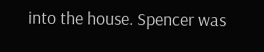into the house. Spencer was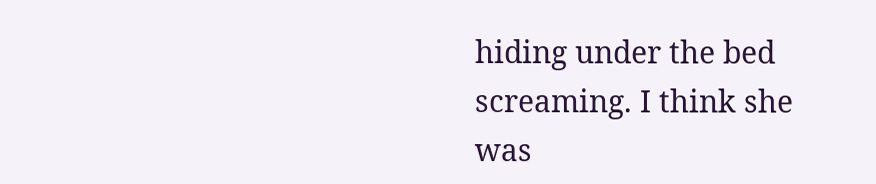hiding under the bed screaming. I think she was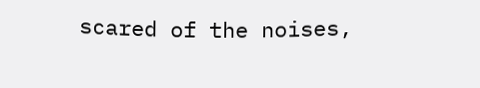scared of the noises,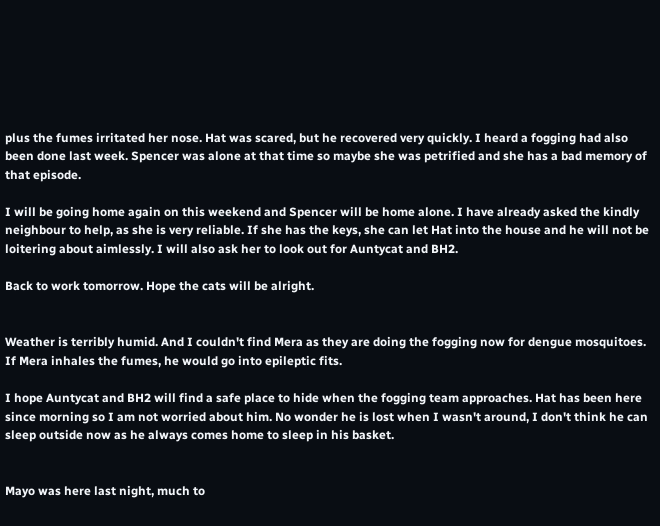plus the fumes irritated her nose. Hat was scared, but he recovered very quickly. I heard a fogging had also been done last week. Spencer was alone at that time so maybe she was petrified and she has a bad memory of that episode.

I will be going home again on this weekend and Spencer will be home alone. I have already asked the kindly neighbour to help, as she is very reliable. If she has the keys, she can let Hat into the house and he will not be loitering about aimlessly. I will also ask her to look out for Auntycat and BH2.

Back to work tomorrow. Hope the cats will be alright.


Weather is terribly humid. And I couldn't find Mera as they are doing the fogging now for dengue mosquitoes. If Mera inhales the fumes, he would go into epileptic fits.

I hope Auntycat and BH2 will find a safe place to hide when the fogging team approaches. Hat has been here since morning so I am not worried about him. No wonder he is lost when I wasn't around, I don't think he can sleep outside now as he always comes home to sleep in his basket.


Mayo was here last night, much to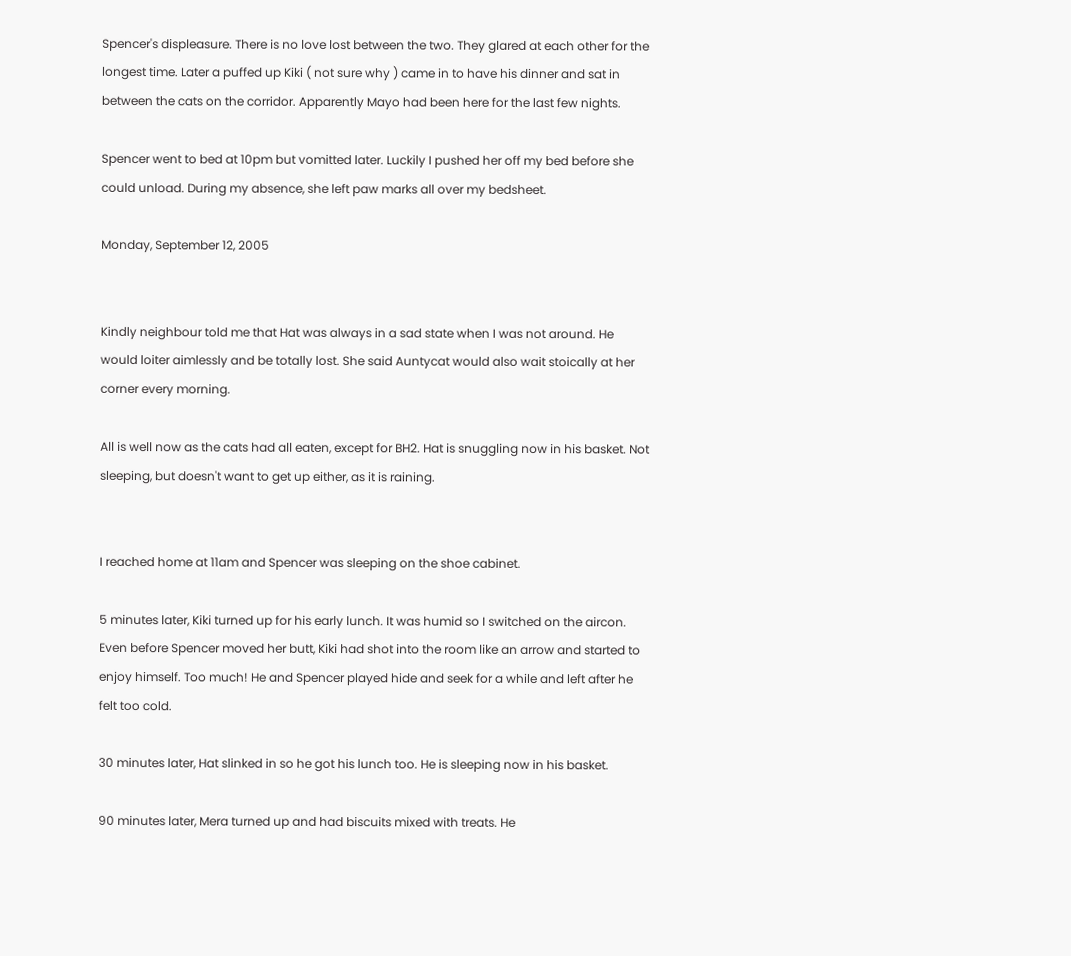Spencer's displeasure. There is no love lost between the two. They glared at each other for the longest time. Later a puffed up Kiki ( not sure why ) came in to have his dinner and sat in between the cats on the corridor. Apparently Mayo had been here for the last few nights.

Spencer went to bed at 10pm but vomitted later. Luckily I pushed her off my bed before she could unload. During my absence, she left paw marks all over my bedsheet.

Monday, September 12, 2005


Kindly neighbour told me that Hat was always in a sad state when I was not around. He would loiter aimlessly and be totally lost. She said Auntycat would also wait stoically at her corner every morning.

All is well now as the cats had all eaten, except for BH2. Hat is snuggling now in his basket. Not sleeping, but doesn't want to get up either, as it is raining.


I reached home at 11am and Spencer was sleeping on the shoe cabinet.

5 minutes later, Kiki turned up for his early lunch. It was humid so I switched on the aircon. Even before Spencer moved her butt, Kiki had shot into the room like an arrow and started to enjoy himself. Too much! He and Spencer played hide and seek for a while and left after he felt too cold.

30 minutes later, Hat slinked in so he got his lunch too. He is sleeping now in his basket.

90 minutes later, Mera turned up and had biscuits mixed with treats. He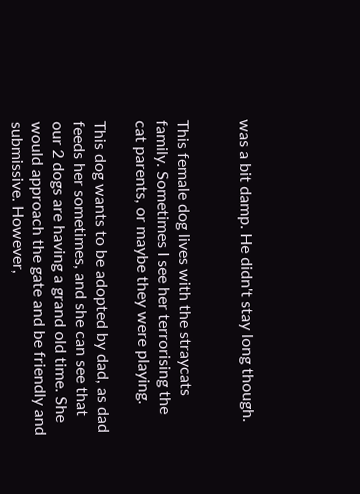was a bit damp. He didn't stay long though.


This female dog lives with the straycats family. Sometimes I see her terrorising the cat parents, or maybe they were playing.

This dog wants to be adopted by dad, as dad feeds her sometimes, and she can see that our 2 dogs are having a grand old time. She would approach the gate and be friendly and submissive. However,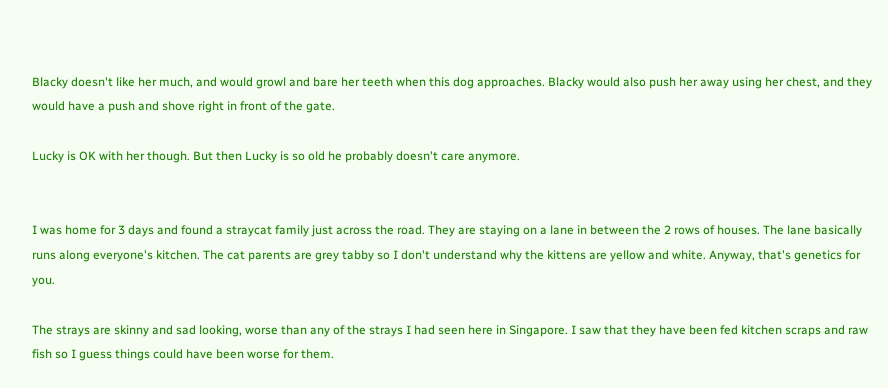Blacky doesn't like her much, and would growl and bare her teeth when this dog approaches. Blacky would also push her away using her chest, and they would have a push and shove right in front of the gate.

Lucky is OK with her though. But then Lucky is so old he probably doesn't care anymore.


I was home for 3 days and found a straycat family just across the road. They are staying on a lane in between the 2 rows of houses. The lane basically runs along everyone's kitchen. The cat parents are grey tabby so I don't understand why the kittens are yellow and white. Anyway, that's genetics for you.

The strays are skinny and sad looking, worse than any of the strays I had seen here in Singapore. I saw that they have been fed kitchen scraps and raw fish so I guess things could have been worse for them.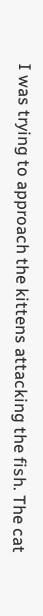I was trying to approach the kittens attacking the fish. The cat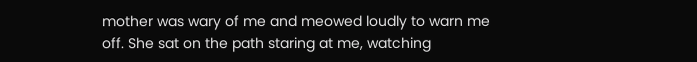mother was wary of me and meowed loudly to warn me off. She sat on the path staring at me, watching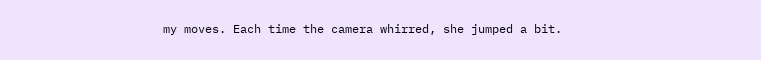my moves. Each time the camera whirred, she jumped a bit.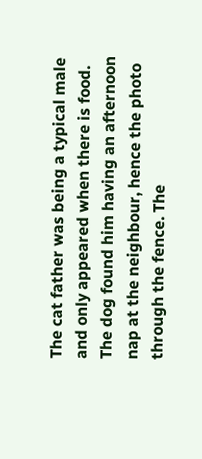The cat father was being a typical male and only appeared when there is food. The dog found him having an afternoon nap at the neighbour, hence the photo through the fence. The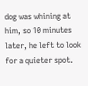dog was whining at him, so 10 minutes later, he left to look for a quieter spot.